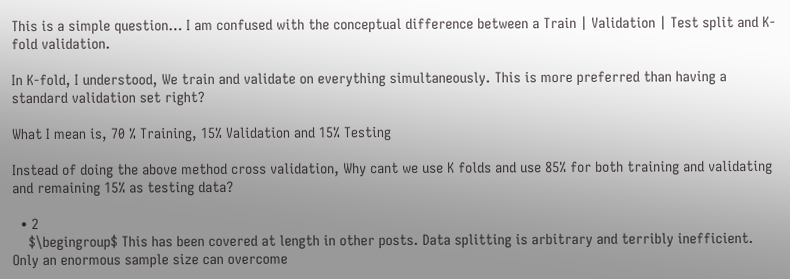This is a simple question… I am confused with the conceptual difference between a Train | Validation | Test split and K-fold validation.

In K-fold, I understood, We train and validate on everything simultaneously. This is more preferred than having a standard validation set right?

What I mean is, 70 % Training, 15% Validation and 15% Testing

Instead of doing the above method cross validation, Why cant we use K folds and use 85% for both training and validating and remaining 15% as testing data?

  • 2
    $\begingroup$ This has been covered at length in other posts. Data splitting is arbitrary and terribly inefficient. Only an enormous sample size can overcome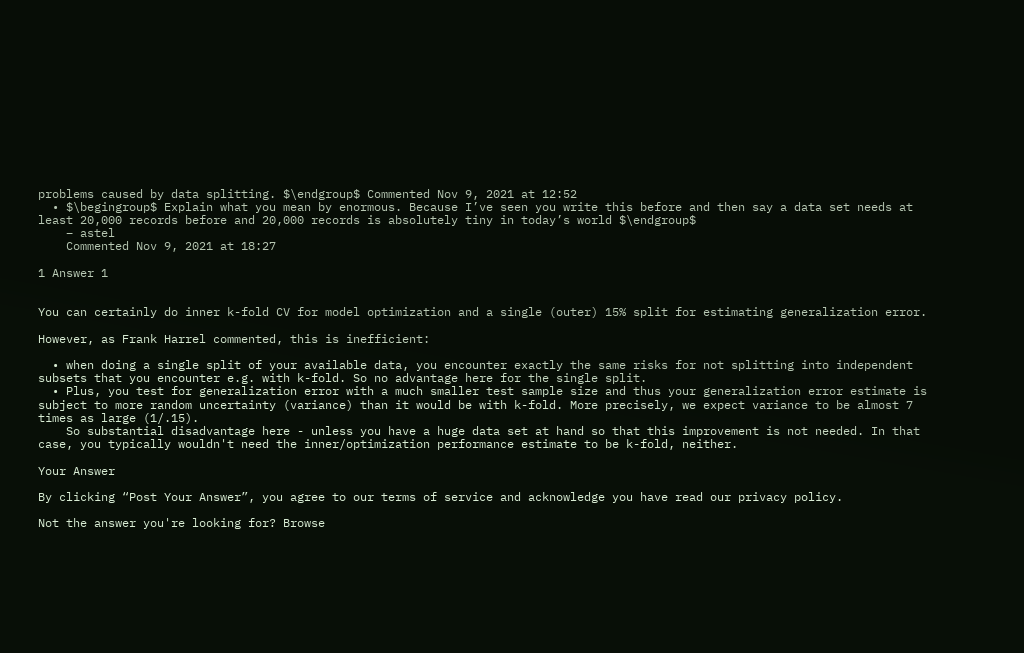problems caused by data splitting. $\endgroup$ Commented Nov 9, 2021 at 12:52
  • $\begingroup$ Explain what you mean by enormous. Because I’ve seen you write this before and then say a data set needs at least 20,000 records before and 20,000 records is absolutely tiny in today’s world $\endgroup$
    – astel
    Commented Nov 9, 2021 at 18:27

1 Answer 1


You can certainly do inner k-fold CV for model optimization and a single (outer) 15% split for estimating generalization error.

However, as Frank Harrel commented, this is inefficient:

  • when doing a single split of your available data, you encounter exactly the same risks for not splitting into independent subsets that you encounter e.g. with k-fold. So no advantage here for the single split.
  • Plus, you test for generalization error with a much smaller test sample size and thus your generalization error estimate is subject to more random uncertainty (variance) than it would be with k-fold. More precisely, we expect variance to be almost 7 times as large (1/.15).
    So substantial disadvantage here - unless you have a huge data set at hand so that this improvement is not needed. In that case, you typically wouldn't need the inner/optimization performance estimate to be k-fold, neither.

Your Answer

By clicking “Post Your Answer”, you agree to our terms of service and acknowledge you have read our privacy policy.

Not the answer you're looking for? Browse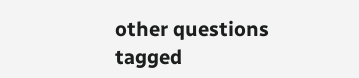other questions tagged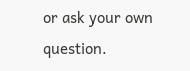or ask your own question.